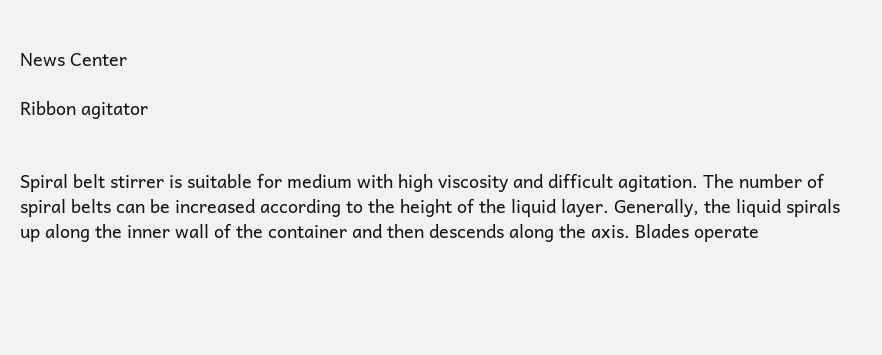News Center

Ribbon agitator


Spiral belt stirrer is suitable for medium with high viscosity and difficult agitation. The number of spiral belts can be increased according to the height of the liquid layer. Generally, the liquid spirals up along the inner wall of the container and then descends along the axis. Blades operate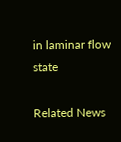in laminar flow state

Related News